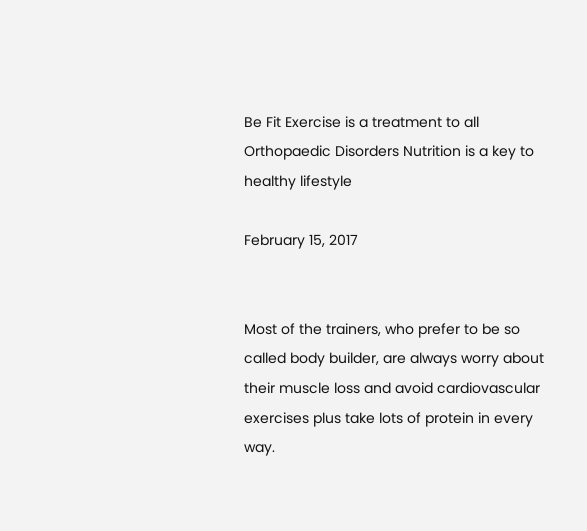Be Fit Exercise is a treatment to all Orthopaedic Disorders Nutrition is a key to healthy lifestyle

February 15, 2017


Most of the trainers, who prefer to be so called body builder, are always worry about their muscle loss and avoid cardiovascular exercises plus take lots of protein in every way.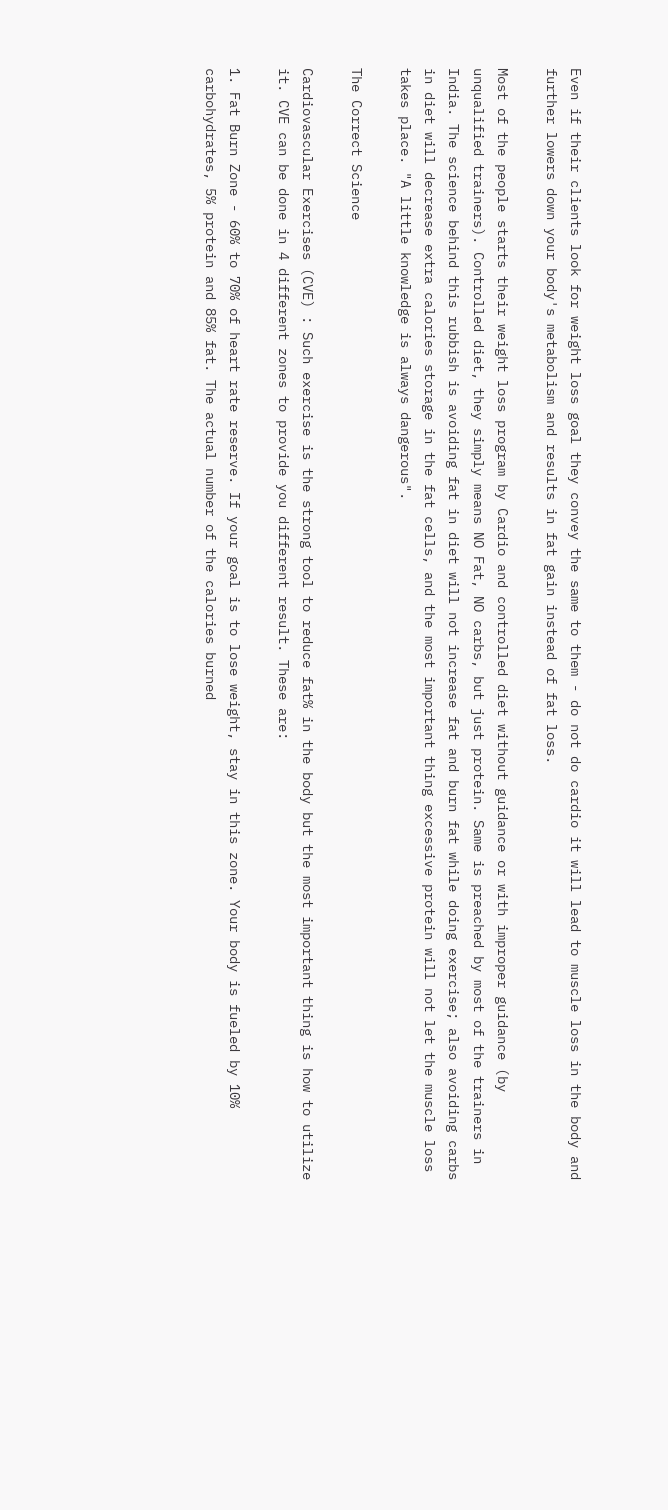Even if their clients look for weight loss goal they convey the same to them - do not do cardio it will lead to muscle loss in the body and further lowers down your body's metabolism and results in fat gain instead of fat loss.

Most of the people starts their weight loss program by Cardio and controlled diet without guidance or with improper guidance (by unqualified trainers). Controlled diet, they simply means NO Fat, NO carbs, but just protein. Same is preached by most of the trainers in India. The science behind this rubbish is avoiding fat in diet will not increase fat and burn fat while doing exercise; also avoiding carbs in diet will decrease extra calories storage in the fat cells, and the most important thing excessive protein will not let the muscle loss takes place. "A little knowledge is always dangerous".

The Correct Science

Cardiovascular Exercises (CVE) : Such exercise is the strong tool to reduce fat% in the body but the most important thing is how to utilize it. CVE can be done in 4 different zones to provide you different result. These are:

1. Fat Burn Zone - 60% to 70% of heart rate reserve. If your goal is to lose weight, stay in this zone. Your body is fueled by 10% carbohydrates, 5% protein and 85% fat. The actual number of the calories burned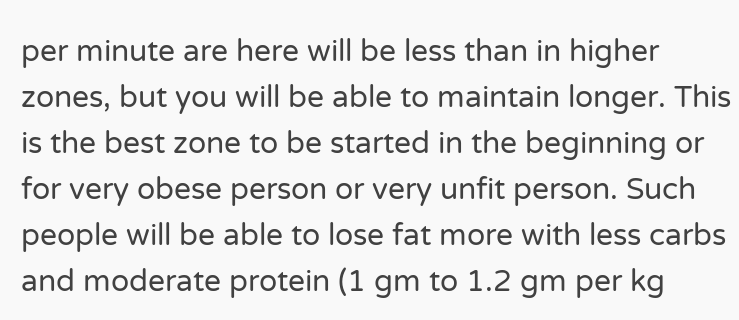per minute are here will be less than in higher zones, but you will be able to maintain longer. This is the best zone to be started in the beginning or for very obese person or very unfit person. Such people will be able to lose fat more with less carbs and moderate protein (1 gm to 1.2 gm per kg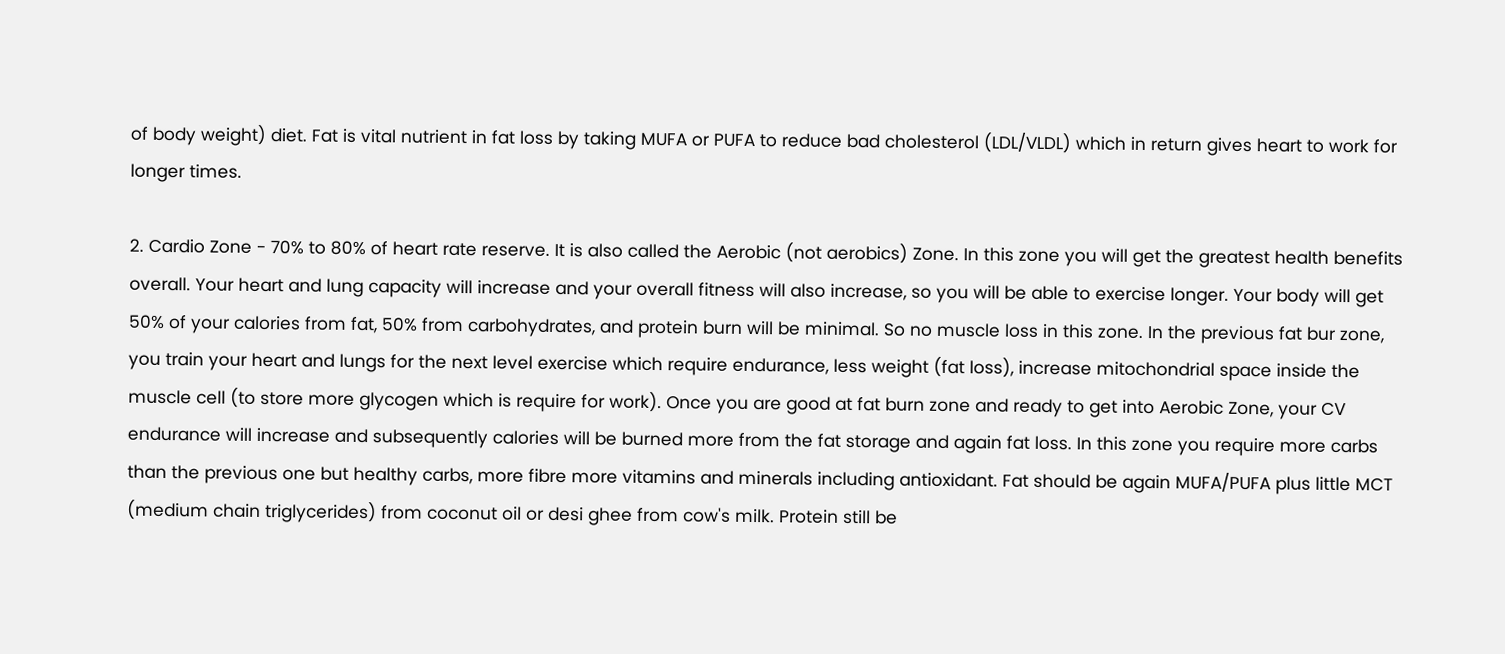of body weight) diet. Fat is vital nutrient in fat loss by taking MUFA or PUFA to reduce bad cholesterol (LDL/VLDL) which in return gives heart to work for longer times.

2. Cardio Zone - 70% to 80% of heart rate reserve. It is also called the Aerobic (not aerobics) Zone. In this zone you will get the greatest health benefits overall. Your heart and lung capacity will increase and your overall fitness will also increase, so you will be able to exercise longer. Your body will get 50% of your calories from fat, 50% from carbohydrates, and protein burn will be minimal. So no muscle loss in this zone. In the previous fat bur zone, you train your heart and lungs for the next level exercise which require endurance, less weight (fat loss), increase mitochondrial space inside the muscle cell (to store more glycogen which is require for work). Once you are good at fat burn zone and ready to get into Aerobic Zone, your CV endurance will increase and subsequently calories will be burned more from the fat storage and again fat loss. In this zone you require more carbs than the previous one but healthy carbs, more fibre more vitamins and minerals including antioxidant. Fat should be again MUFA/PUFA plus little MCT (medium chain triglycerides) from coconut oil or desi ghee from cow's milk. Protein still be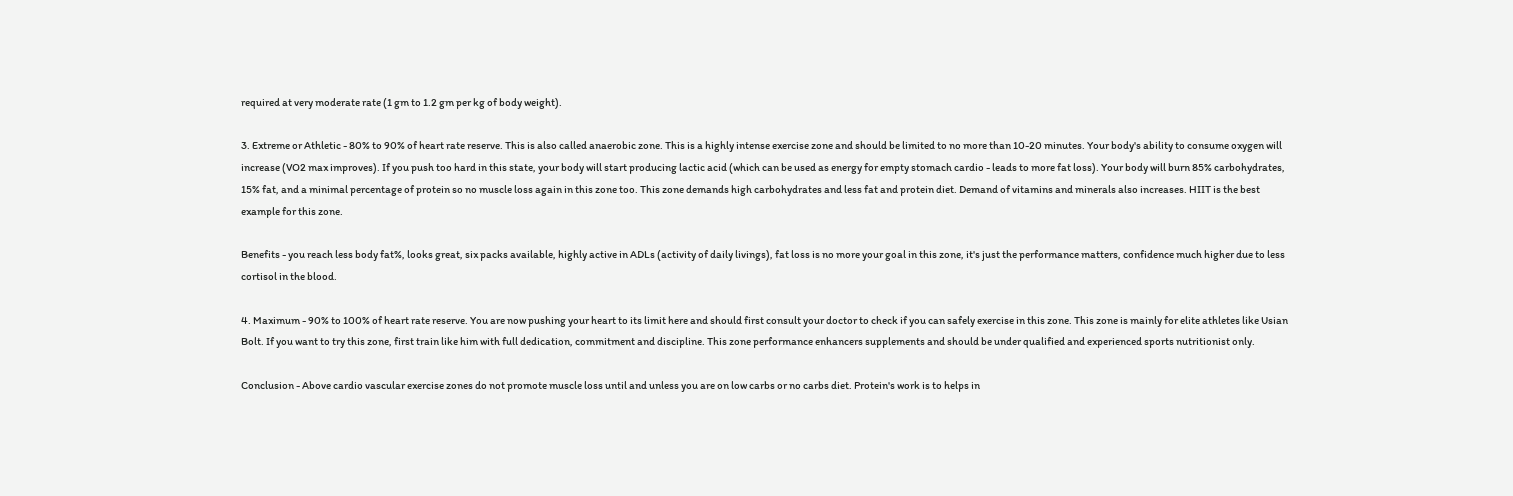required at very moderate rate (1 gm to 1.2 gm per kg of body weight).

3. Extreme or Athletic - 80% to 90% of heart rate reserve. This is also called anaerobic zone. This is a highly intense exercise zone and should be limited to no more than 10-20 minutes. Your body's ability to consume oxygen will increase (VO2 max improves). If you push too hard in this state, your body will start producing lactic acid (which can be used as energy for empty stomach cardio - leads to more fat loss). Your body will burn 85% carbohydrates, 15% fat, and a minimal percentage of protein so no muscle loss again in this zone too. This zone demands high carbohydrates and less fat and protein diet. Demand of vitamins and minerals also increases. HIIT is the best example for this zone.

Benefits - you reach less body fat%, looks great, six packs available, highly active in ADLs (activity of daily livings), fat loss is no more your goal in this zone, it's just the performance matters, confidence much higher due to less cortisol in the blood.

4. Maximum - 90% to 100% of heart rate reserve. You are now pushing your heart to its limit here and should first consult your doctor to check if you can safely exercise in this zone. This zone is mainly for elite athletes like Usian Bolt. If you want to try this zone, first train like him with full dedication, commitment and discipline. This zone performance enhancers supplements and should be under qualified and experienced sports nutritionist only.

Conclusion - Above cardio vascular exercise zones do not promote muscle loss until and unless you are on low carbs or no carbs diet. Protein's work is to helps in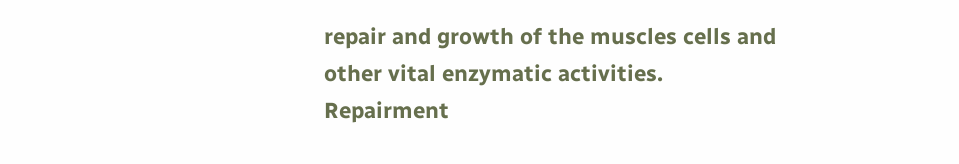repair and growth of the muscles cells and other vital enzymatic activities. Repairment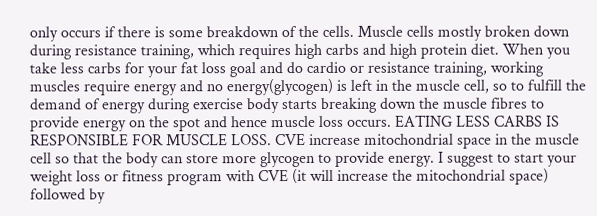only occurs if there is some breakdown of the cells. Muscle cells mostly broken down during resistance training, which requires high carbs and high protein diet. When you take less carbs for your fat loss goal and do cardio or resistance training, working muscles require energy and no energy(glycogen) is left in the muscle cell, so to fulfill the demand of energy during exercise body starts breaking down the muscle fibres to provide energy on the spot and hence muscle loss occurs. EATING LESS CARBS IS RESPONSIBLE FOR MUSCLE LOSS. CVE increase mitochondrial space in the muscle cell so that the body can store more glycogen to provide energy. I suggest to start your weight loss or fitness program with CVE (it will increase the mitochondrial space) followed by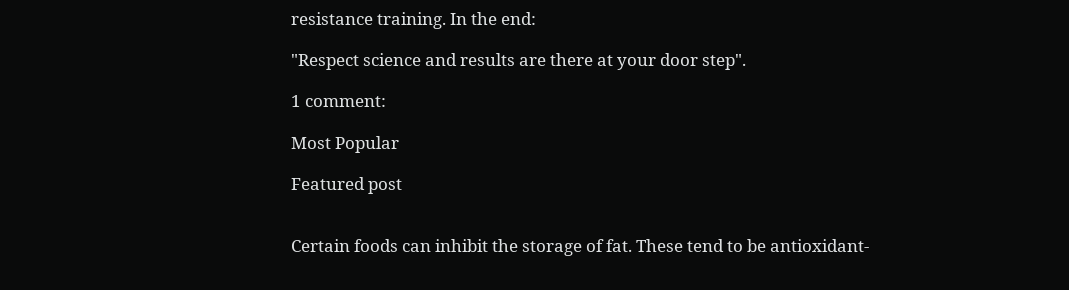resistance training. In the end:

"Respect science and results are there at your door step".

1 comment:

Most Popular

Featured post


Certain foods can inhibit the storage of fat. These tend to be antioxidant-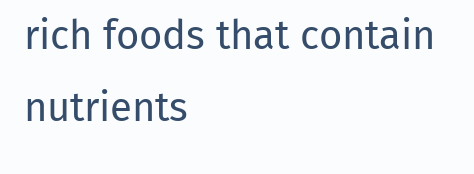rich foods that contain nutrients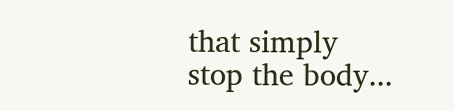that simply stop the body...